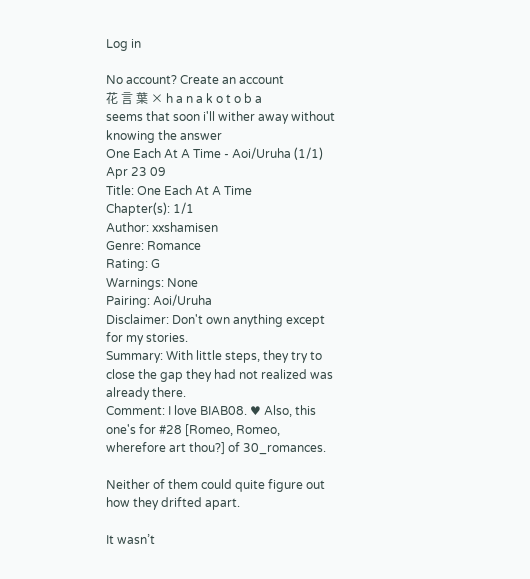Log in

No account? Create an account
花 言 葉 × h a n a k o t o b a
seems that soon i'll wither away without knowing the answer
One Each At A Time - Aoi/Uruha (1/1)
Apr 23 09
Title: One Each At A Time
Chapter(s): 1/1
Author: xxshamisen
Genre: Romance
Rating: G
Warnings: None
Pairing: Aoi/Uruha
Disclaimer: Don't own anything except for my stories.
Summary: With little steps, they try to close the gap they had not realized was already there.
Comment: I love BIAB08. ♥ Also, this one's for #28 [Romeo, Romeo, wherefore art thou?] of 30_romances.

Neither of them could quite figure out how they drifted apart.

It wasn’t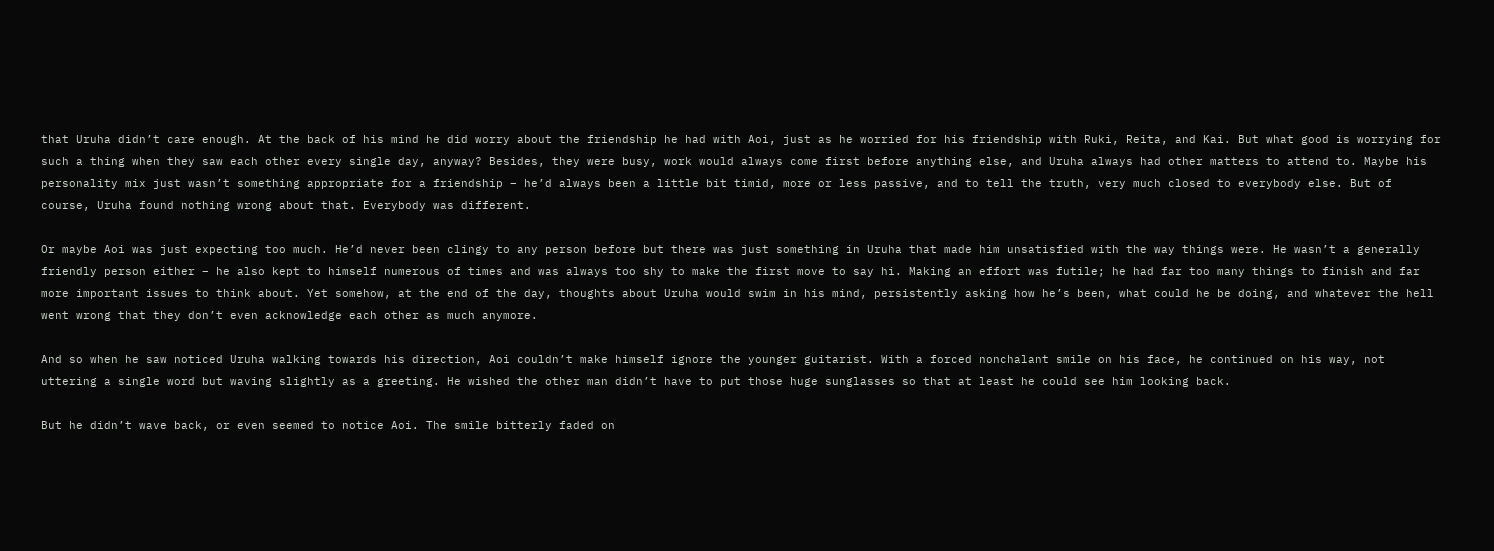that Uruha didn’t care enough. At the back of his mind he did worry about the friendship he had with Aoi, just as he worried for his friendship with Ruki, Reita, and Kai. But what good is worrying for such a thing when they saw each other every single day, anyway? Besides, they were busy, work would always come first before anything else, and Uruha always had other matters to attend to. Maybe his personality mix just wasn’t something appropriate for a friendship – he’d always been a little bit timid, more or less passive, and to tell the truth, very much closed to everybody else. But of course, Uruha found nothing wrong about that. Everybody was different.

Or maybe Aoi was just expecting too much. He’d never been clingy to any person before but there was just something in Uruha that made him unsatisfied with the way things were. He wasn’t a generally friendly person either – he also kept to himself numerous of times and was always too shy to make the first move to say hi. Making an effort was futile; he had far too many things to finish and far more important issues to think about. Yet somehow, at the end of the day, thoughts about Uruha would swim in his mind, persistently asking how he’s been, what could he be doing, and whatever the hell went wrong that they don’t even acknowledge each other as much anymore.

And so when he saw noticed Uruha walking towards his direction, Aoi couldn’t make himself ignore the younger guitarist. With a forced nonchalant smile on his face, he continued on his way, not uttering a single word but waving slightly as a greeting. He wished the other man didn’t have to put those huge sunglasses so that at least he could see him looking back.

But he didn’t wave back, or even seemed to notice Aoi. The smile bitterly faded on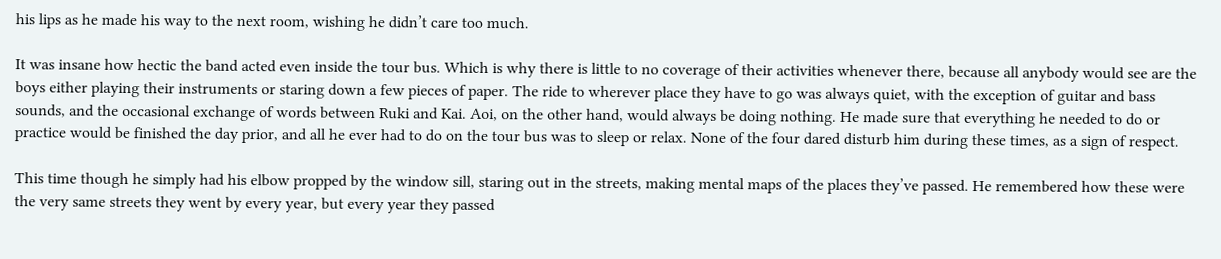his lips as he made his way to the next room, wishing he didn’t care too much.

It was insane how hectic the band acted even inside the tour bus. Which is why there is little to no coverage of their activities whenever there, because all anybody would see are the boys either playing their instruments or staring down a few pieces of paper. The ride to wherever place they have to go was always quiet, with the exception of guitar and bass sounds, and the occasional exchange of words between Ruki and Kai. Aoi, on the other hand, would always be doing nothing. He made sure that everything he needed to do or practice would be finished the day prior, and all he ever had to do on the tour bus was to sleep or relax. None of the four dared disturb him during these times, as a sign of respect.

This time though he simply had his elbow propped by the window sill, staring out in the streets, making mental maps of the places they’ve passed. He remembered how these were the very same streets they went by every year, but every year they passed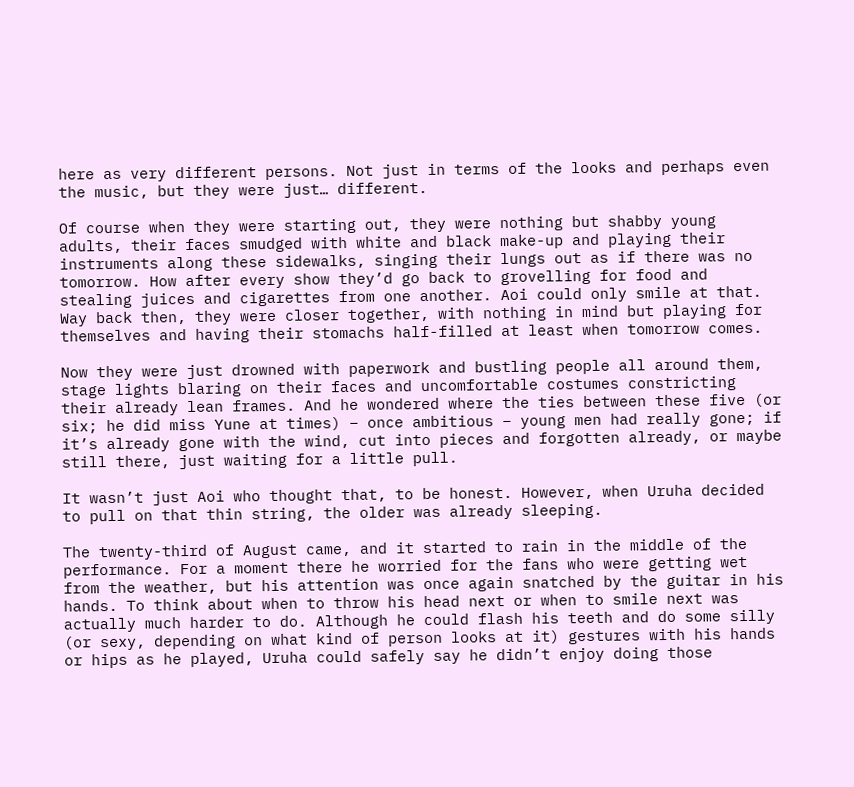here as very different persons. Not just in terms of the looks and perhaps even the music, but they were just… different.

Of course when they were starting out, they were nothing but shabby young adults, their faces smudged with white and black make-up and playing their instruments along these sidewalks, singing their lungs out as if there was no tomorrow. How after every show they’d go back to grovelling for food and stealing juices and cigarettes from one another. Aoi could only smile at that. Way back then, they were closer together, with nothing in mind but playing for themselves and having their stomachs half-filled at least when tomorrow comes.

Now they were just drowned with paperwork and bustling people all around them, stage lights blaring on their faces and uncomfortable costumes constricting their already lean frames. And he wondered where the ties between these five (or six; he did miss Yune at times) – once ambitious – young men had really gone; if it’s already gone with the wind, cut into pieces and forgotten already, or maybe still there, just waiting for a little pull.

It wasn’t just Aoi who thought that, to be honest. However, when Uruha decided to pull on that thin string, the older was already sleeping.

The twenty-third of August came, and it started to rain in the middle of the performance. For a moment there he worried for the fans who were getting wet from the weather, but his attention was once again snatched by the guitar in his hands. To think about when to throw his head next or when to smile next was actually much harder to do. Although he could flash his teeth and do some silly (or sexy, depending on what kind of person looks at it) gestures with his hands or hips as he played, Uruha could safely say he didn’t enjoy doing those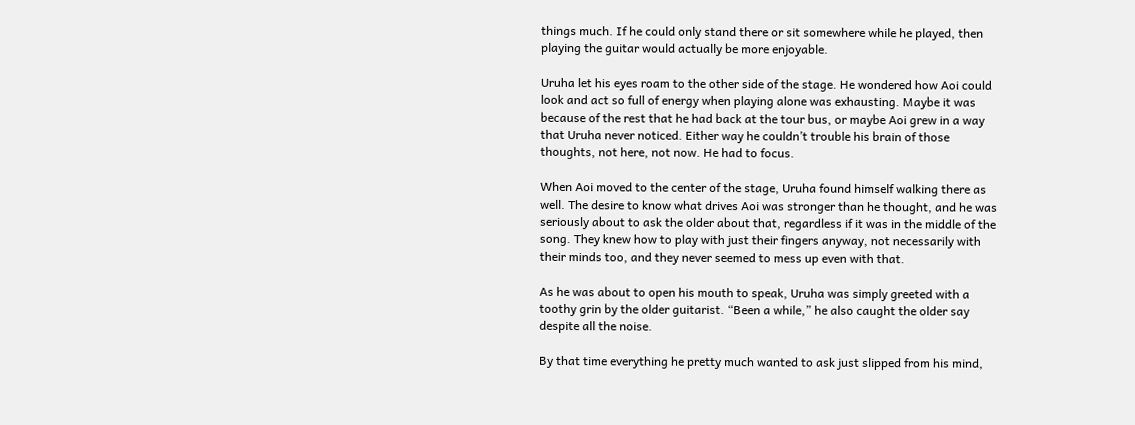things much. If he could only stand there or sit somewhere while he played, then playing the guitar would actually be more enjoyable.

Uruha let his eyes roam to the other side of the stage. He wondered how Aoi could look and act so full of energy when playing alone was exhausting. Maybe it was because of the rest that he had back at the tour bus, or maybe Aoi grew in a way that Uruha never noticed. Either way he couldn’t trouble his brain of those thoughts, not here, not now. He had to focus.

When Aoi moved to the center of the stage, Uruha found himself walking there as well. The desire to know what drives Aoi was stronger than he thought, and he was seriously about to ask the older about that, regardless if it was in the middle of the song. They knew how to play with just their fingers anyway, not necessarily with their minds too, and they never seemed to mess up even with that.

As he was about to open his mouth to speak, Uruha was simply greeted with a toothy grin by the older guitarist. “Been a while,” he also caught the older say despite all the noise.

By that time everything he pretty much wanted to ask just slipped from his mind,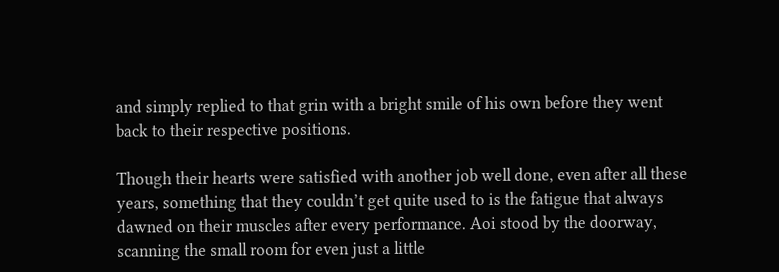and simply replied to that grin with a bright smile of his own before they went back to their respective positions.

Though their hearts were satisfied with another job well done, even after all these years, something that they couldn’t get quite used to is the fatigue that always dawned on their muscles after every performance. Aoi stood by the doorway, scanning the small room for even just a little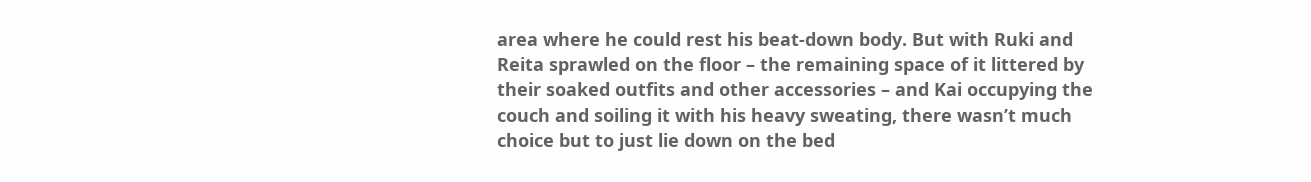area where he could rest his beat-down body. But with Ruki and Reita sprawled on the floor – the remaining space of it littered by their soaked outfits and other accessories – and Kai occupying the couch and soiling it with his heavy sweating, there wasn’t much choice but to just lie down on the bed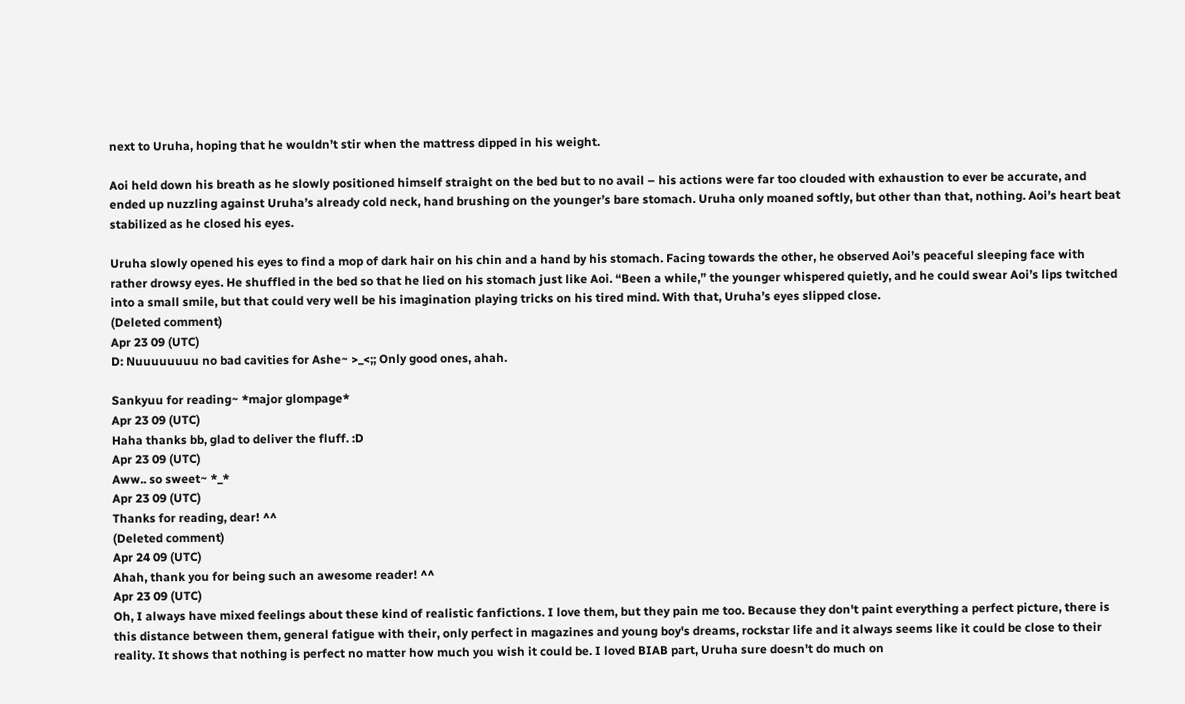next to Uruha, hoping that he wouldn’t stir when the mattress dipped in his weight.

Aoi held down his breath as he slowly positioned himself straight on the bed but to no avail – his actions were far too clouded with exhaustion to ever be accurate, and ended up nuzzling against Uruha’s already cold neck, hand brushing on the younger’s bare stomach. Uruha only moaned softly, but other than that, nothing. Aoi’s heart beat stabilized as he closed his eyes.

Uruha slowly opened his eyes to find a mop of dark hair on his chin and a hand by his stomach. Facing towards the other, he observed Aoi’s peaceful sleeping face with rather drowsy eyes. He shuffled in the bed so that he lied on his stomach just like Aoi. “Been a while,” the younger whispered quietly, and he could swear Aoi’s lips twitched into a small smile, but that could very well be his imagination playing tricks on his tired mind. With that, Uruha’s eyes slipped close.
(Deleted comment)
Apr 23 09 (UTC)
D: Nuuuuuuuu no bad cavities for Ashe~ >_<;; Only good ones, ahah.

Sankyuu for reading~ *major glompage*
Apr 23 09 (UTC)
Haha thanks bb, glad to deliver the fluff. :D
Apr 23 09 (UTC)
Aww.. so sweet~ *_*
Apr 23 09 (UTC)
Thanks for reading, dear! ^^
(Deleted comment)
Apr 24 09 (UTC)
Ahah, thank you for being such an awesome reader! ^^
Apr 23 09 (UTC)
Oh, I always have mixed feelings about these kind of realistic fanfictions. I love them, but they pain me too. Because they don't paint everything a perfect picture, there is this distance between them, general fatigue with their, only perfect in magazines and young boy's dreams, rockstar life and it always seems like it could be close to their reality. It shows that nothing is perfect no matter how much you wish it could be. I loved BIAB part, Uruha sure doesn't do much on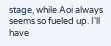stage, while Aoi always seems so fueled up. I'll have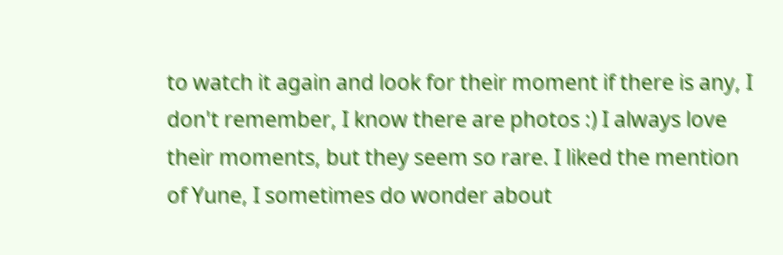to watch it again and look for their moment if there is any, I don't remember, I know there are photos :) I always love their moments, but they seem so rare. I liked the mention of Yune, I sometimes do wonder about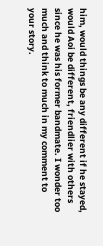him, would things be any different if he stayed, would Aoi be different, friendlier with others since he was his former bandmate. I wonder too much and think to much in my comment to your story.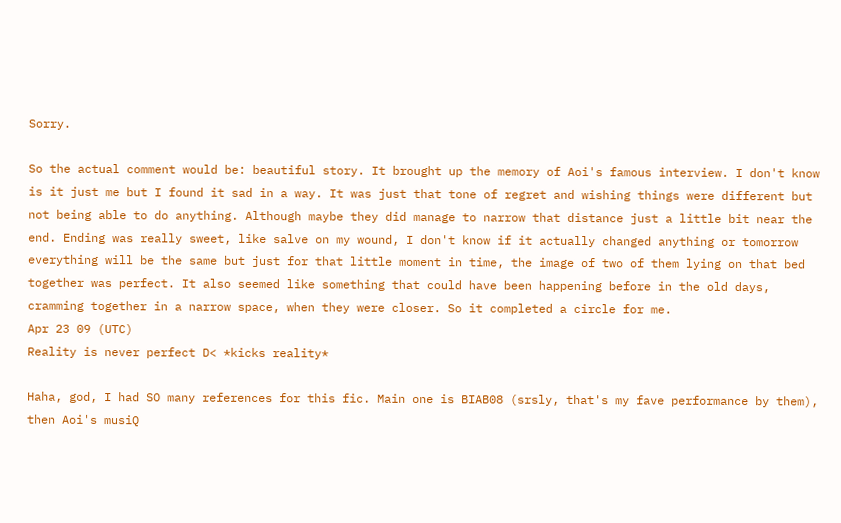Sorry.

So the actual comment would be: beautiful story. It brought up the memory of Aoi's famous interview. I don't know is it just me but I found it sad in a way. It was just that tone of regret and wishing things were different but not being able to do anything. Although maybe they did manage to narrow that distance just a little bit near the end. Ending was really sweet, like salve on my wound, I don't know if it actually changed anything or tomorrow everything will be the same but just for that little moment in time, the image of two of them lying on that bed together was perfect. It also seemed like something that could have been happening before in the old days, cramming together in a narrow space, when they were closer. So it completed a circle for me.
Apr 23 09 (UTC)
Reality is never perfect D< *kicks reality*

Haha, god, I had SO many references for this fic. Main one is BIAB08 (srsly, that's my fave performance by them), then Aoi's musiQ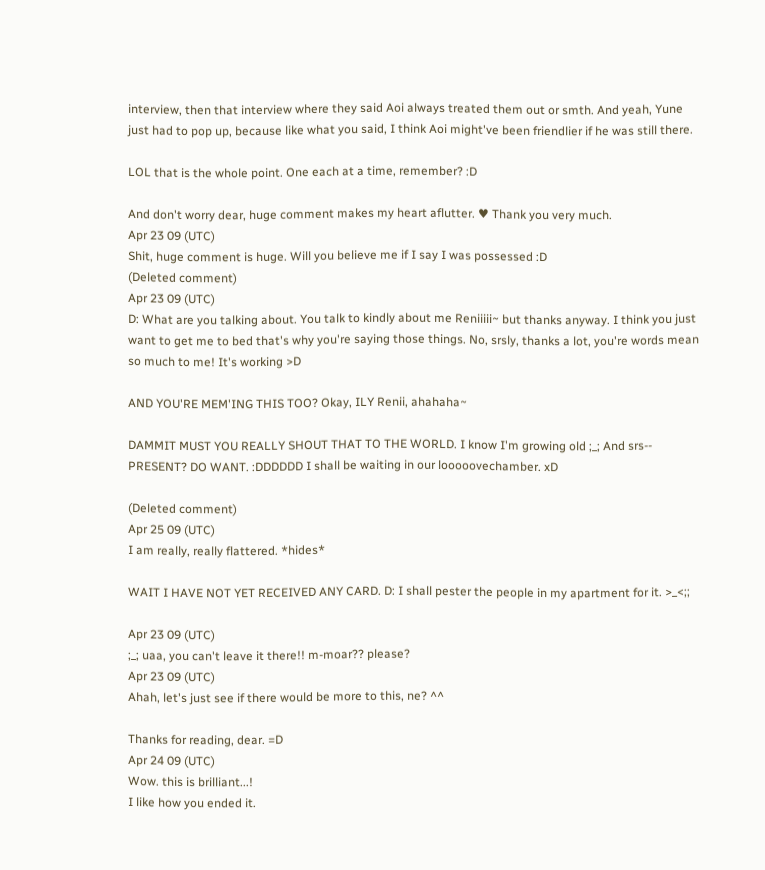interview, then that interview where they said Aoi always treated them out or smth. And yeah, Yune just had to pop up, because like what you said, I think Aoi might've been friendlier if he was still there.

LOL that is the whole point. One each at a time, remember? :D

And don't worry dear, huge comment makes my heart aflutter. ♥ Thank you very much.
Apr 23 09 (UTC)
Shit, huge comment is huge. Will you believe me if I say I was possessed :D
(Deleted comment)
Apr 23 09 (UTC)
D: What are you talking about. You talk to kindly about me Reniiiii~ but thanks anyway. I think you just want to get me to bed that's why you're saying those things. No, srsly, thanks a lot, you're words mean so much to me! It's working >D

AND YOU'RE MEM'ING THIS TOO? Okay, ILY Renii, ahahaha~

DAMMIT MUST YOU REALLY SHOUT THAT TO THE WORLD. I know I'm growing old ;_; And srs-- PRESENT? DO WANT. :DDDDDD I shall be waiting in our looooovechamber. xD

(Deleted comment)
Apr 25 09 (UTC)
I am really, really flattered. *hides*

WAIT I HAVE NOT YET RECEIVED ANY CARD. D: I shall pester the people in my apartment for it. >_<;;

Apr 23 09 (UTC)
;_; uaa, you can't leave it there!! m-moar?? please?
Apr 23 09 (UTC)
Ahah, let's just see if there would be more to this, ne? ^^

Thanks for reading, dear. =D
Apr 24 09 (UTC)
Wow. this is brilliant...!
I like how you ended it.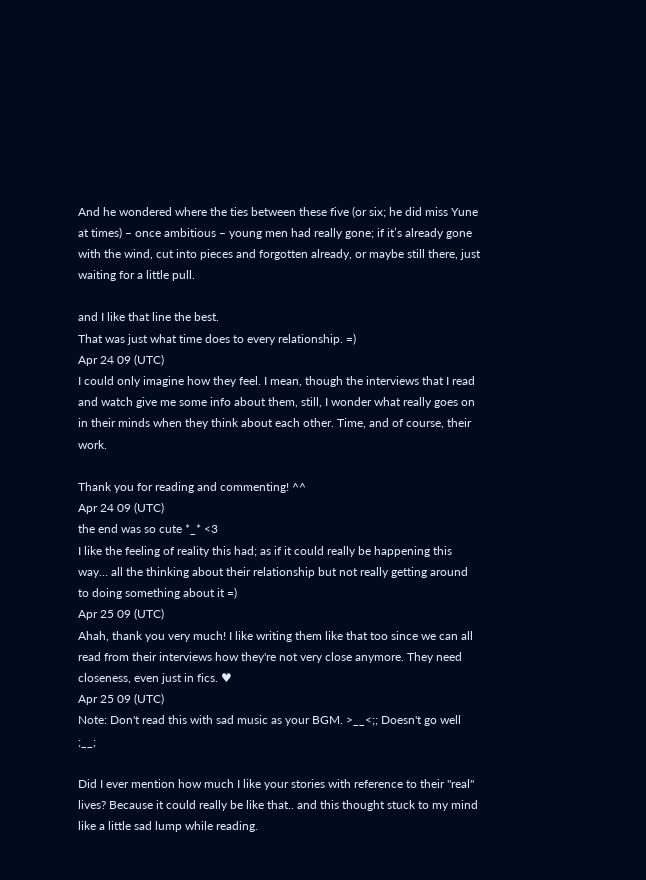And he wondered where the ties between these five (or six; he did miss Yune at times) – once ambitious – young men had really gone; if it’s already gone with the wind, cut into pieces and forgotten already, or maybe still there, just waiting for a little pull.

and I like that line the best.
That was just what time does to every relationship. =)
Apr 24 09 (UTC)
I could only imagine how they feel. I mean, though the interviews that I read and watch give me some info about them, still, I wonder what really goes on in their minds when they think about each other. Time, and of course, their work.

Thank you for reading and commenting! ^^
Apr 24 09 (UTC)
the end was so cute *_* <3
I like the feeling of reality this had; as if it could really be happening this way... all the thinking about their relationship but not really getting around to doing something about it =)
Apr 25 09 (UTC)
Ahah, thank you very much! I like writing them like that too since we can all read from their interviews how they're not very close anymore. They need closeness, even just in fics. ♥
Apr 25 09 (UTC)
Note: Don't read this with sad music as your BGM. >__<;; Doesn't go well ;__;

Did I ever mention how much I like your stories with reference to their "real" lives? Because it could really be like that.. and this thought stuck to my mind like a little sad lump while reading.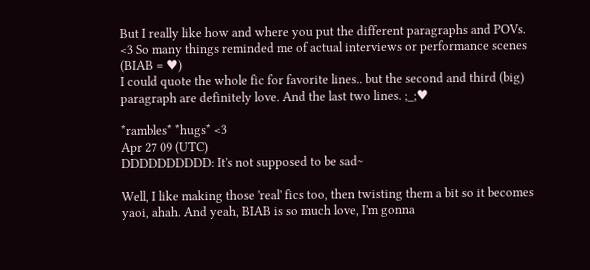But I really like how and where you put the different paragraphs and POVs. <3 So many things reminded me of actual interviews or performance scenes (BIAB = ♥)
I could quote the whole fic for favorite lines.. but the second and third (big) paragraph are definitely love. And the last two lines. ;_;♥

*rambles* *hugs* <3
Apr 27 09 (UTC)
DDDDDDDDDD: It's not supposed to be sad~

Well, I like making those 'real' fics too, then twisting them a bit so it becomes yaoi, ahah. And yeah, BIAB is so much love, I'm gonna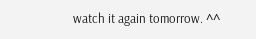watch it again tomorrow. ^^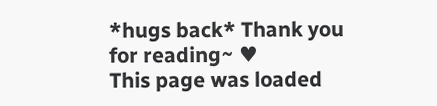*hugs back* Thank you for reading~ ♥
This page was loaded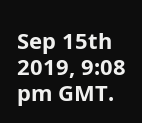Sep 15th 2019, 9:08 pm GMT.